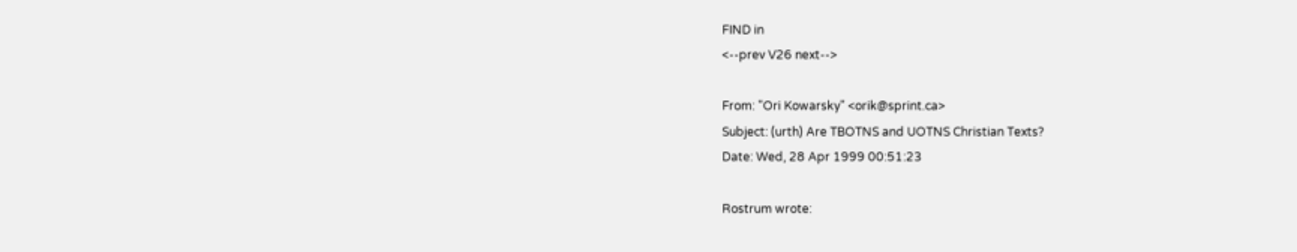FIND in
<--prev V26 next-->

From: "Ori Kowarsky" <orik@sprint.ca>
Subject: (urth) Are TBOTNS and UOTNS Christian Texts?
Date: Wed, 28 Apr 1999 00:51:23

Rostrum wrote: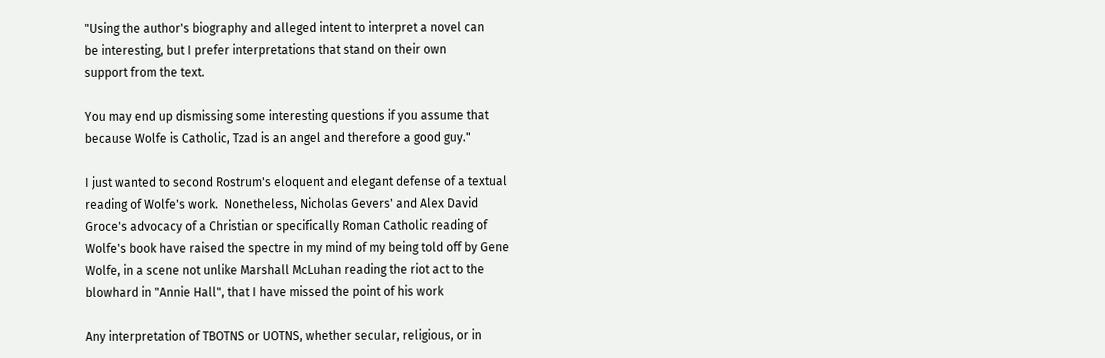"Using the author's biography and alleged intent to interpret a novel can
be interesting, but I prefer interpretations that stand on their own
support from the text.

You may end up dismissing some interesting questions if you assume that
because Wolfe is Catholic, Tzad is an angel and therefore a good guy."

I just wanted to second Rostrum's eloquent and elegant defense of a textual
reading of Wolfe's work.  Nonetheless, Nicholas Gevers' and Alex David
Groce's advocacy of a Christian or specifically Roman Catholic reading of
Wolfe's book have raised the spectre in my mind of my being told off by Gene
Wolfe, in a scene not unlike Marshall McLuhan reading the riot act to the
blowhard in "Annie Hall", that I have missed the point of his work

Any interpretation of TBOTNS or UOTNS, whether secular, religious, or in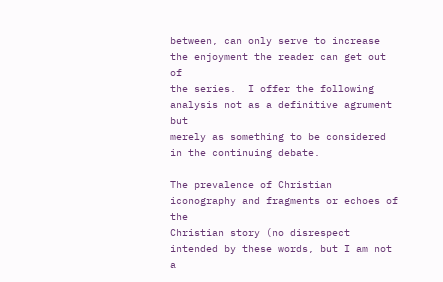between, can only serve to increase the enjoyment the reader can get out of
the series.  I offer the following analysis not as a definitive agrument but
merely as something to be considered in the continuing debate.

The prevalence of Christian iconography and fragments or echoes of the
Christian story (no disrespect intended by these words, but I am not a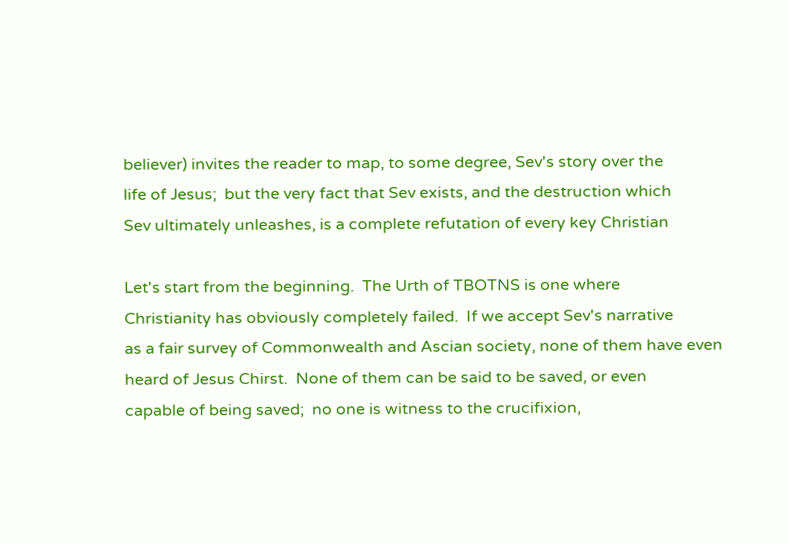believer) invites the reader to map, to some degree, Sev's story over the
life of Jesus;  but the very fact that Sev exists, and the destruction which
Sev ultimately unleashes, is a complete refutation of every key Christian

Let's start from the beginning.  The Urth of TBOTNS is one where
Christianity has obviously completely failed.  If we accept Sev's narrative
as a fair survey of Commonwealth and Ascian society, none of them have even
heard of Jesus Chirst.  None of them can be said to be saved, or even
capable of being saved;  no one is witness to the crucifixion,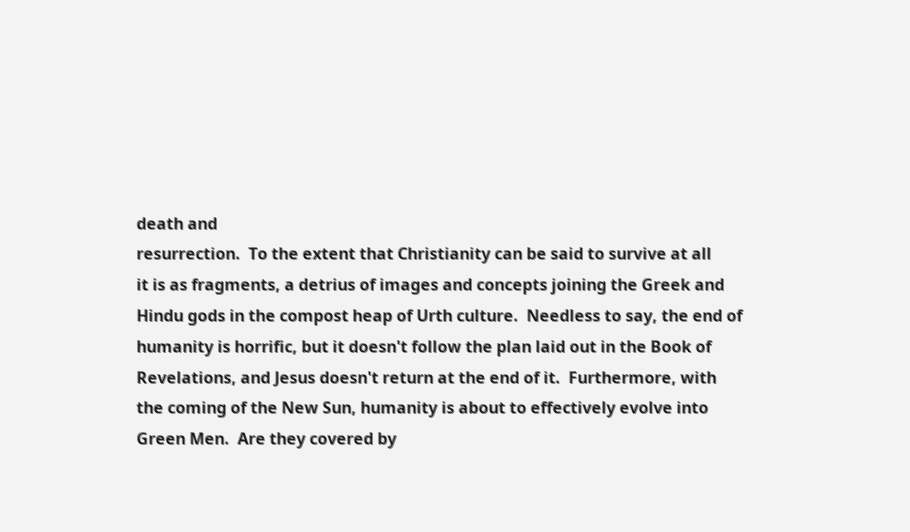death and
resurrection.  To the extent that Christianity can be said to survive at all
it is as fragments, a detrius of images and concepts joining the Greek and
Hindu gods in the compost heap of Urth culture.  Needless to say, the end of
humanity is horrific, but it doesn't follow the plan laid out in the Book of
Revelations, and Jesus doesn't return at the end of it.  Furthermore, with
the coming of the New Sun, humanity is about to effectively evolve into
Green Men.  Are they covered by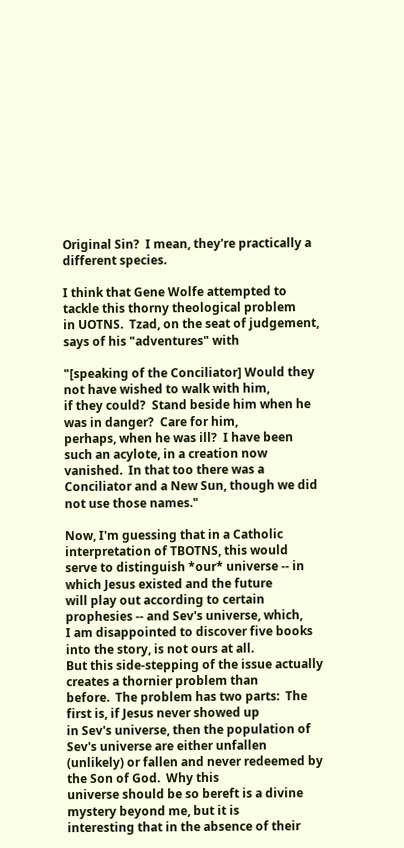Original Sin?  I mean, they're practically a
different species.

I think that Gene Wolfe attempted to tackle this thorny theological problem
in UOTNS.  Tzad, on the seat of judgement, says of his "adventures" with

"[speaking of the Conciliator] Would they not have wished to walk with him,
if they could?  Stand beside him when he was in danger?  Care for him,
perhaps, when he was ill?  I have been such an acylote, in a creation now
vanished.  In that too there was a Conciliator and a New Sun, though we did
not use those names."

Now, I'm guessing that in a Catholic interpretation of TBOTNS, this would
serve to distinguish *our* universe -- in which Jesus existed and the future
will play out according to certain prophesies -- and Sev's universe, which,
I am disappointed to discover five books into the story, is not ours at all.
But this side-stepping of the issue actually creates a thornier problem than
before.  The problem has two parts:  The first is, if Jesus never showed up
in Sev's universe, then the population of Sev's universe are either unfallen
(unlikely) or fallen and never redeemed by the Son of God.  Why this
universe should be so bereft is a divine mystery beyond me, but it is
interesting that in the absence of their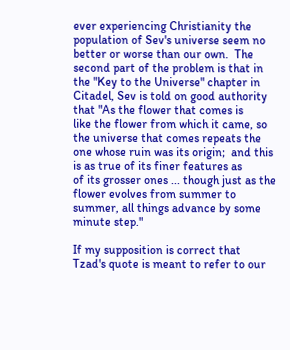ever experiencing Christianity the
population of Sev's universe seem no better or worse than our own.  The
second part of the problem is that in the "Key to the Universe" chapter in
Citadel, Sev is told on good authority that "As the flower that comes is
like the flower from which it came, so the universe that comes repeats the
one whose ruin was its origin;  and this is as true of its finer features as
of its grosser ones ... though just as the flower evolves from summer to
summer, all things advance by some minute step."

If my supposition is correct that Tzad's quote is meant to refer to our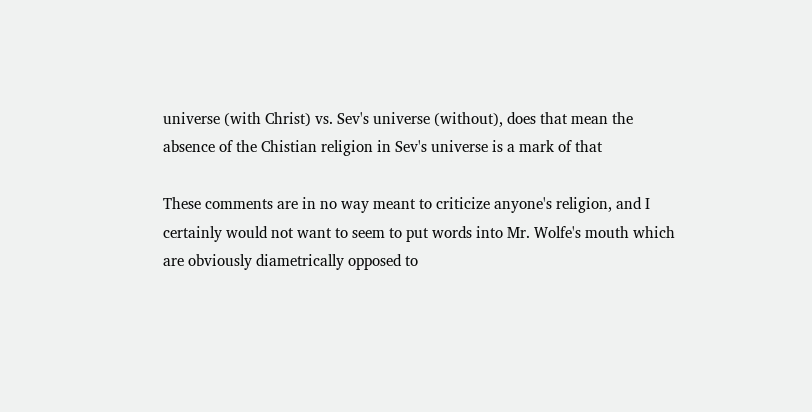universe (with Christ) vs. Sev's universe (without), does that mean the
absence of the Chistian religion in Sev's universe is a mark of that

These comments are in no way meant to criticize anyone's religion, and I
certainly would not want to seem to put words into Mr. Wolfe's mouth which
are obviously diametrically opposed to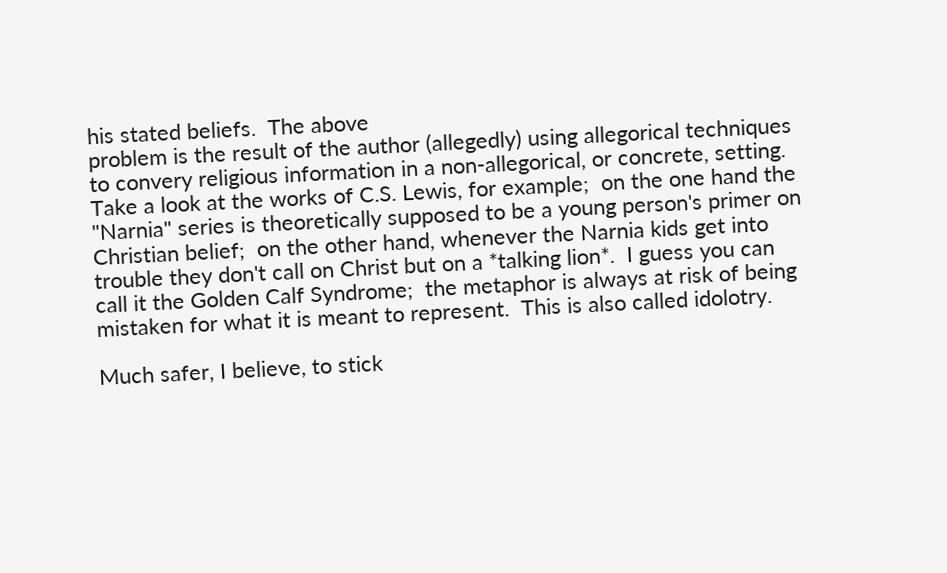his stated beliefs.  The above
problem is the result of the author (allegedly) using allegorical techniques
to convery religious information in a non-allegorical, or concrete, setting.
Take a look at the works of C.S. Lewis, for example;  on the one hand the
"Narnia" series is theoretically supposed to be a young person's primer on
Christian belief;  on the other hand, whenever the Narnia kids get into
trouble they don't call on Christ but on a *talking lion*.  I guess you can
call it the Golden Calf Syndrome;  the metaphor is always at risk of being
mistaken for what it is meant to represent.  This is also called idolotry.

Much safer, I believe, to stick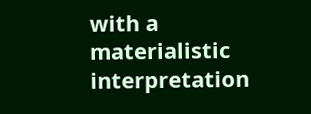with a materialistic interpretation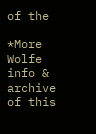of the

*More Wolfe info & archive of this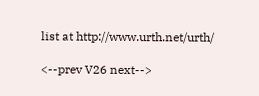list at http://www.urth.net/urth/

<--prev V26 next-->